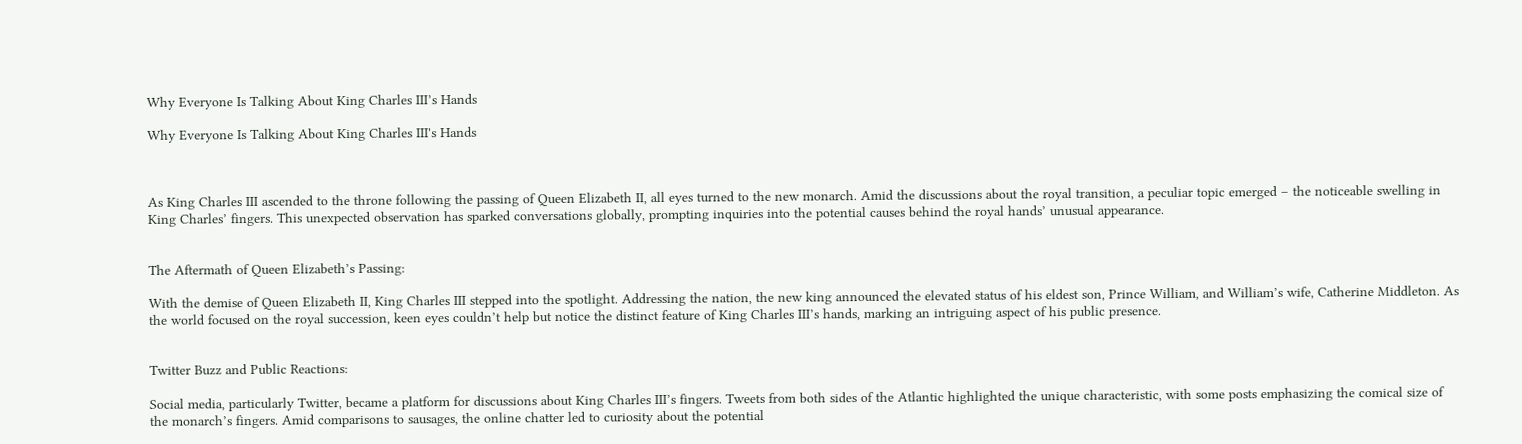Why Everyone Is Talking About King Charles III’s Hands

Why Everyone Is Talking About King Charles III's Hands



As King Charles III ascended to the throne following the passing of Queen Elizabeth II, all eyes turned to the new monarch. Amid the discussions about the royal transition, a peculiar topic emerged – the noticeable swelling in King Charles’ fingers. This unexpected observation has sparked conversations globally, prompting inquiries into the potential causes behind the royal hands’ unusual appearance.


The Aftermath of Queen Elizabeth’s Passing:

With the demise of Queen Elizabeth II, King Charles III stepped into the spotlight. Addressing the nation, the new king announced the elevated status of his eldest son, Prince William, and William’s wife, Catherine Middleton. As the world focused on the royal succession, keen eyes couldn’t help but notice the distinct feature of King Charles III’s hands, marking an intriguing aspect of his public presence.


Twitter Buzz and Public Reactions:

Social media, particularly Twitter, became a platform for discussions about King Charles III’s fingers. Tweets from both sides of the Atlantic highlighted the unique characteristic, with some posts emphasizing the comical size of the monarch’s fingers. Amid comparisons to sausages, the online chatter led to curiosity about the potential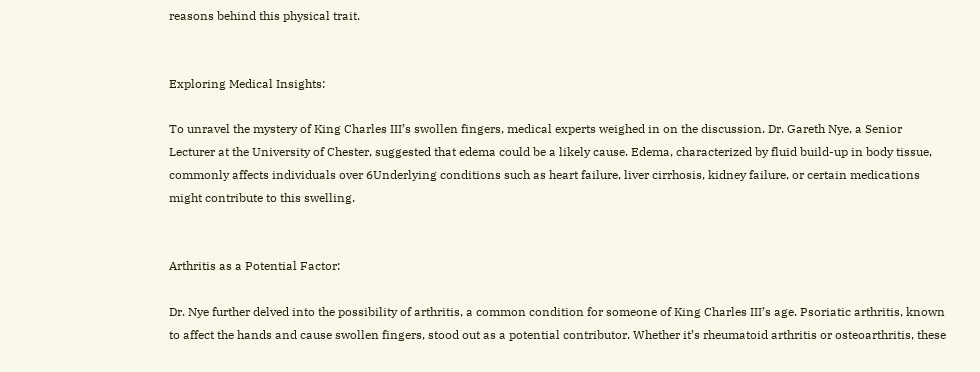reasons behind this physical trait.


Exploring Medical Insights:

To unravel the mystery of King Charles III’s swollen fingers, medical experts weighed in on the discussion. Dr. Gareth Nye, a Senior Lecturer at the University of Chester, suggested that edema could be a likely cause. Edema, characterized by fluid build-up in body tissue, commonly affects individuals over 6Underlying conditions such as heart failure, liver cirrhosis, kidney failure, or certain medications might contribute to this swelling.


Arthritis as a Potential Factor:

Dr. Nye further delved into the possibility of arthritis, a common condition for someone of King Charles III’s age. Psoriatic arthritis, known to affect the hands and cause swollen fingers, stood out as a potential contributor. Whether it’s rheumatoid arthritis or osteoarthritis, these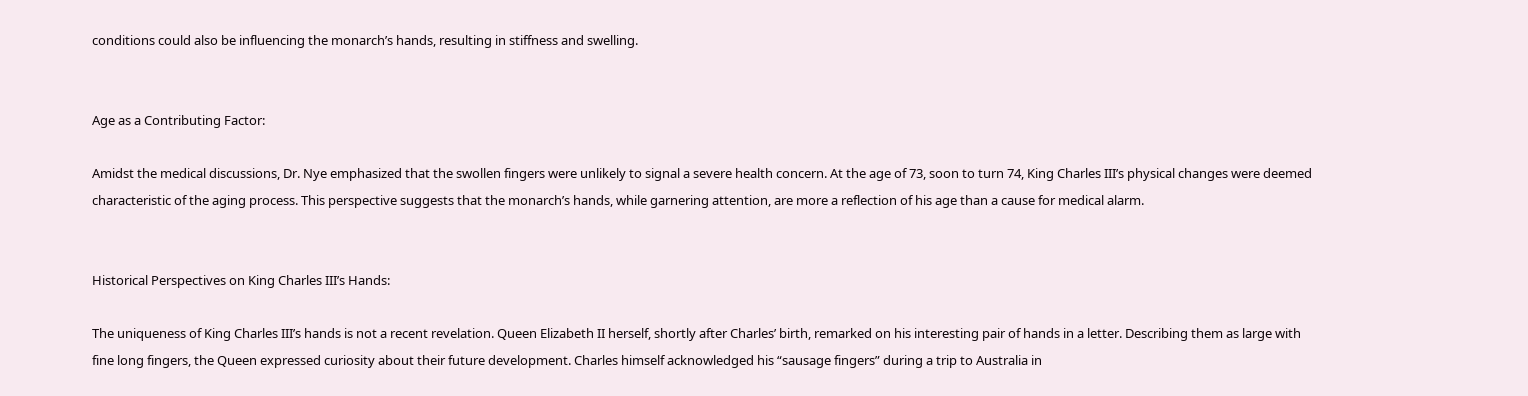conditions could also be influencing the monarch’s hands, resulting in stiffness and swelling.


Age as a Contributing Factor:

Amidst the medical discussions, Dr. Nye emphasized that the swollen fingers were unlikely to signal a severe health concern. At the age of 73, soon to turn 74, King Charles III’s physical changes were deemed characteristic of the aging process. This perspective suggests that the monarch’s hands, while garnering attention, are more a reflection of his age than a cause for medical alarm.


Historical Perspectives on King Charles III’s Hands:

The uniqueness of King Charles III’s hands is not a recent revelation. Queen Elizabeth II herself, shortly after Charles’ birth, remarked on his interesting pair of hands in a letter. Describing them as large with fine long fingers, the Queen expressed curiosity about their future development. Charles himself acknowledged his “sausage fingers” during a trip to Australia in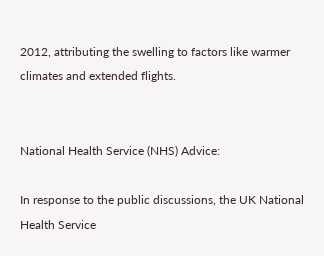2012, attributing the swelling to factors like warmer climates and extended flights.


National Health Service (NHS) Advice:

In response to the public discussions, the UK National Health Service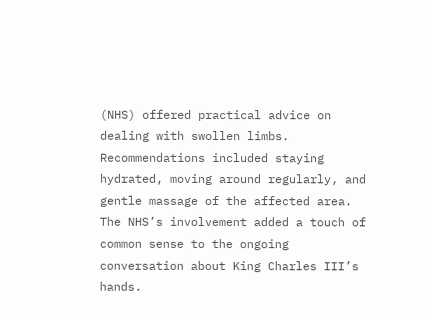(NHS) offered practical advice on dealing with swollen limbs. Recommendations included staying hydrated, moving around regularly, and gentle massage of the affected area. The NHS’s involvement added a touch of common sense to the ongoing conversation about King Charles III’s hands.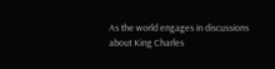As the world engages in discussions about King Charles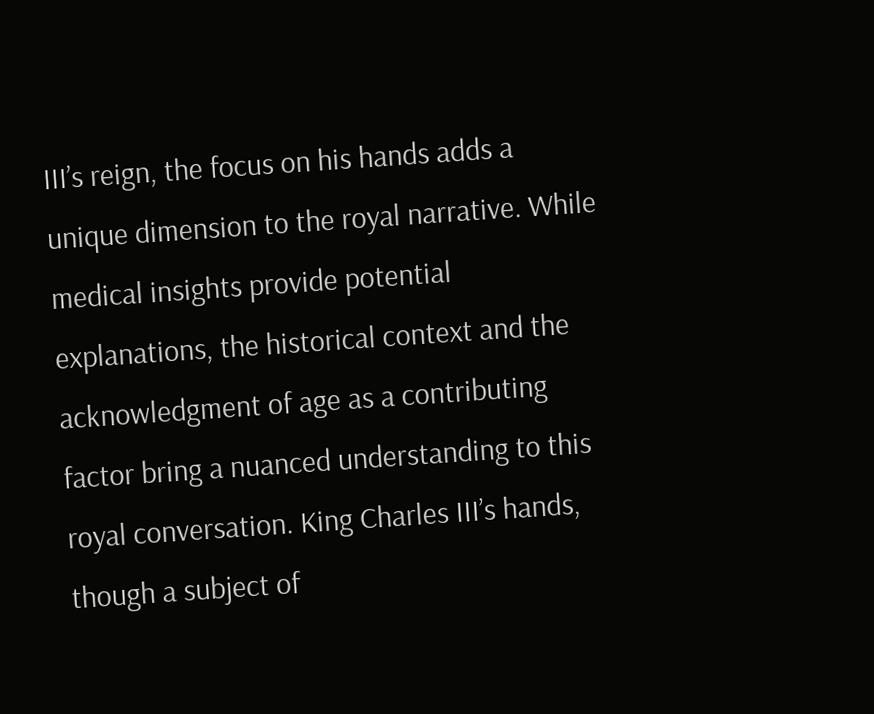III’s reign, the focus on his hands adds a unique dimension to the royal narrative. While medical insights provide potential explanations, the historical context and the acknowledgment of age as a contributing factor bring a nuanced understanding to this royal conversation. King Charles III’s hands, though a subject of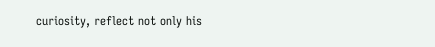curiosity, reflect not only his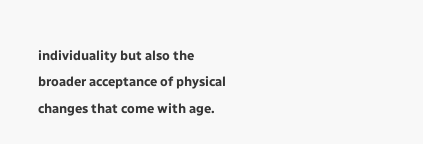individuality but also the broader acceptance of physical changes that come with age.